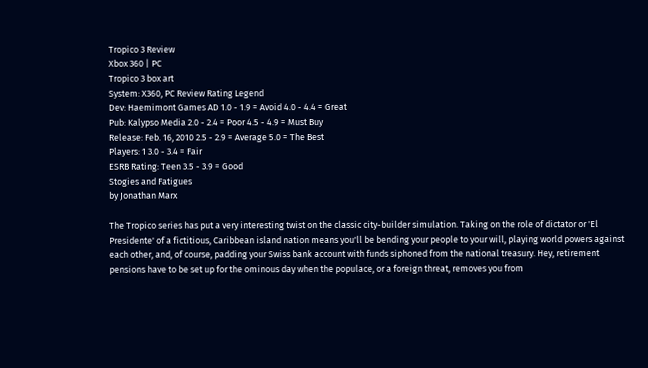Tropico 3 Review
Xbox 360 | PC
Tropico 3 box art
System: X360, PC Review Rating Legend
Dev: Haemimont Games AD 1.0 - 1.9 = Avoid 4.0 - 4.4 = Great
Pub: Kalypso Media 2.0 - 2.4 = Poor 4.5 - 4.9 = Must Buy
Release: Feb. 16, 2010 2.5 - 2.9 = Average 5.0 = The Best
Players: 1 3.0 - 3.4 = Fair
ESRB Rating: Teen 3.5 - 3.9 = Good
Stogies and Fatigues
by Jonathan Marx

The Tropico series has put a very interesting twist on the classic city-builder simulation. Taking on the role of dictator or 'El Presidente' of a fictitious, Caribbean island nation means you'll be bending your people to your will, playing world powers against each other, and, of course, padding your Swiss bank account with funds siphoned from the national treasury. Hey, retirement pensions have to be set up for the ominous day when the populace, or a foreign threat, removes you from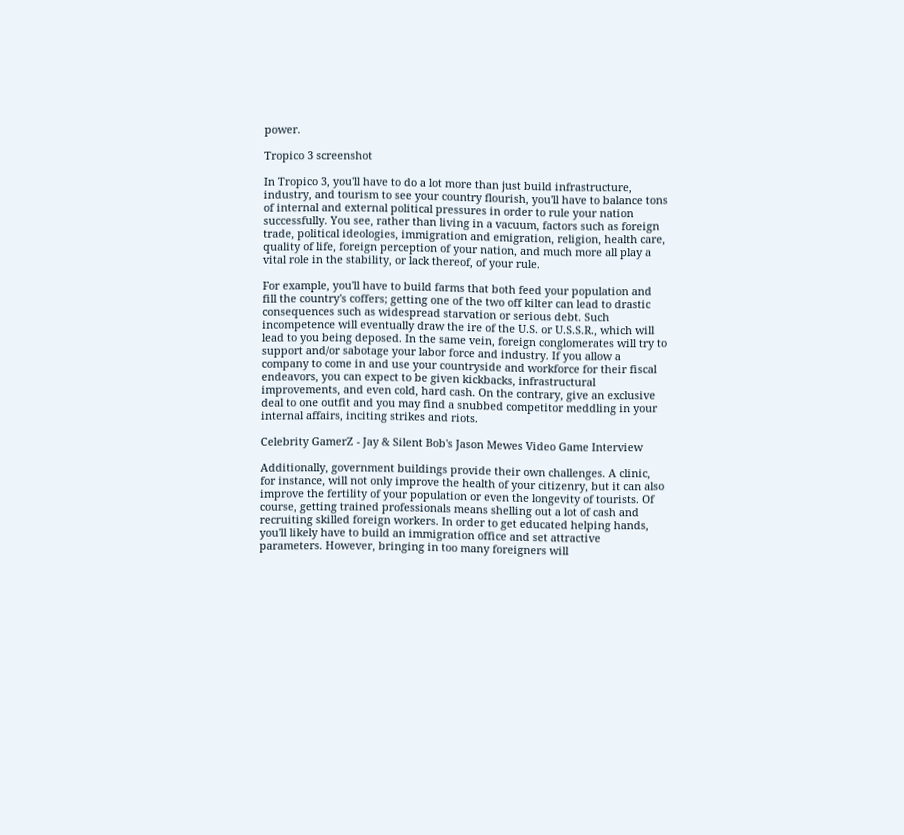power.

Tropico 3 screenshot

In Tropico 3, you'll have to do a lot more than just build infrastructure, industry, and tourism to see your country flourish, you'll have to balance tons of internal and external political pressures in order to rule your nation successfully. You see, rather than living in a vacuum, factors such as foreign trade, political ideologies, immigration and emigration, religion, health care, quality of life, foreign perception of your nation, and much more all play a vital role in the stability, or lack thereof, of your rule.

For example, you'll have to build farms that both feed your population and fill the country's coffers; getting one of the two off kilter can lead to drastic consequences such as widespread starvation or serious debt. Such incompetence will eventually draw the ire of the U.S. or U.S.S.R., which will lead to you being deposed. In the same vein, foreign conglomerates will try to support and/or sabotage your labor force and industry. If you allow a company to come in and use your countryside and workforce for their fiscal endeavors, you can expect to be given kickbacks, infrastructural improvements, and even cold, hard cash. On the contrary, give an exclusive deal to one outfit and you may find a snubbed competitor meddling in your internal affairs, inciting strikes and riots.

Celebrity GamerZ - Jay & Silent Bob's Jason Mewes Video Game Interview

Additionally, government buildings provide their own challenges. A clinic, for instance, will not only improve the health of your citizenry, but it can also improve the fertility of your population or even the longevity of tourists. Of course, getting trained professionals means shelling out a lot of cash and recruiting skilled foreign workers. In order to get educated helping hands, you'll likely have to build an immigration office and set attractive parameters. However, bringing in too many foreigners will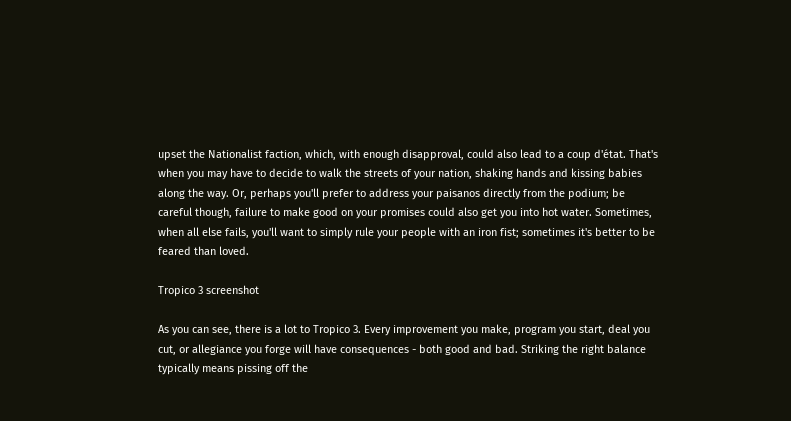upset the Nationalist faction, which, with enough disapproval, could also lead to a coup d'état. That's when you may have to decide to walk the streets of your nation, shaking hands and kissing babies along the way. Or, perhaps you'll prefer to address your paisanos directly from the podium; be careful though, failure to make good on your promises could also get you into hot water. Sometimes, when all else fails, you'll want to simply rule your people with an iron fist; sometimes it's better to be feared than loved.

Tropico 3 screenshot

As you can see, there is a lot to Tropico 3. Every improvement you make, program you start, deal you cut, or allegiance you forge will have consequences - both good and bad. Striking the right balance typically means pissing off the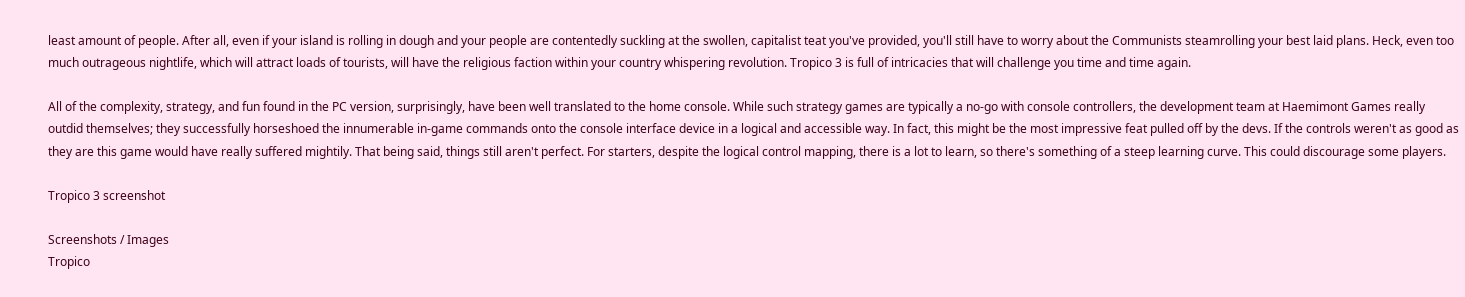least amount of people. After all, even if your island is rolling in dough and your people are contentedly suckling at the swollen, capitalist teat you've provided, you'll still have to worry about the Communists steamrolling your best laid plans. Heck, even too much outrageous nightlife, which will attract loads of tourists, will have the religious faction within your country whispering revolution. Tropico 3 is full of intricacies that will challenge you time and time again.

All of the complexity, strategy, and fun found in the PC version, surprisingly, have been well translated to the home console. While such strategy games are typically a no-go with console controllers, the development team at Haemimont Games really outdid themselves; they successfully horseshoed the innumerable in-game commands onto the console interface device in a logical and accessible way. In fact, this might be the most impressive feat pulled off by the devs. If the controls weren't as good as they are this game would have really suffered mightily. That being said, things still aren't perfect. For starters, despite the logical control mapping, there is a lot to learn, so there's something of a steep learning curve. This could discourage some players.

Tropico 3 screenshot

Screenshots / Images
Tropico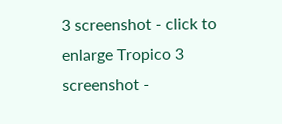3 screenshot - click to enlarge Tropico 3 screenshot -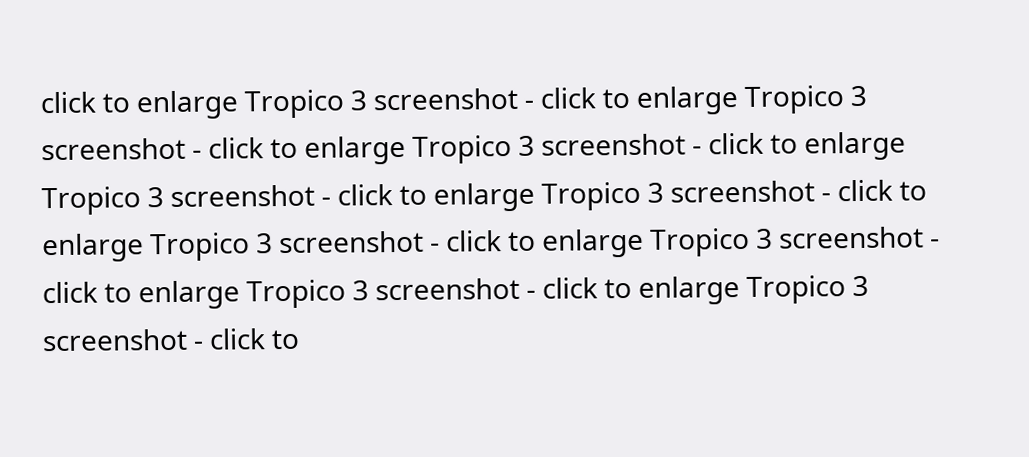click to enlarge Tropico 3 screenshot - click to enlarge Tropico 3 screenshot - click to enlarge Tropico 3 screenshot - click to enlarge Tropico 3 screenshot - click to enlarge Tropico 3 screenshot - click to enlarge Tropico 3 screenshot - click to enlarge Tropico 3 screenshot - click to enlarge Tropico 3 screenshot - click to enlarge Tropico 3 screenshot - click to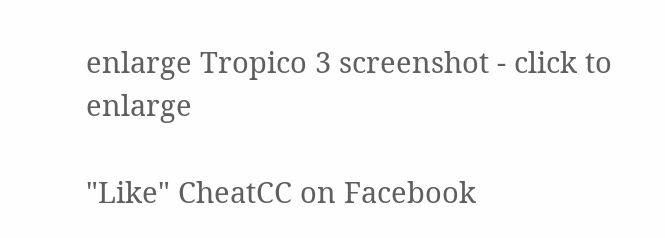enlarge Tropico 3 screenshot - click to enlarge

"Like" CheatCC on Facebook